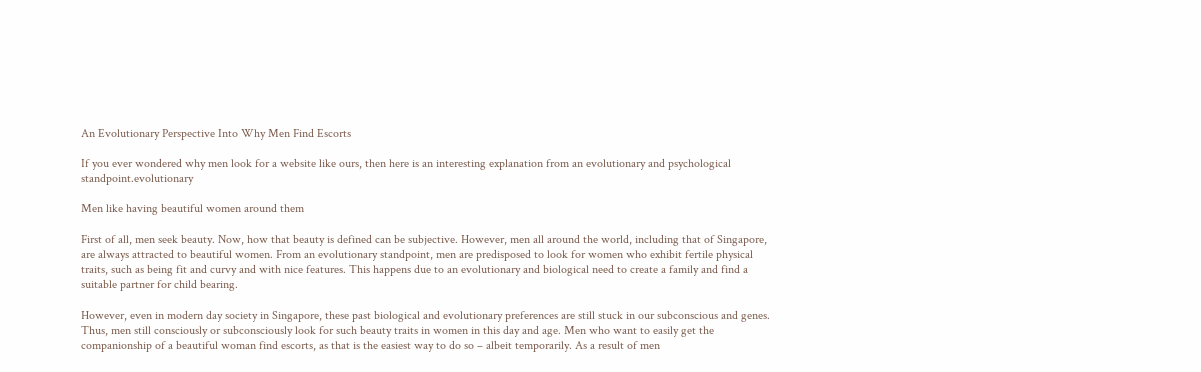An Evolutionary Perspective Into Why Men Find Escorts

If you ever wondered why men look for a website like ours, then here is an interesting explanation from an evolutionary and psychological standpoint.evolutionary

Men like having beautiful women around them

First of all, men seek beauty. Now, how that beauty is defined can be subjective. However, men all around the world, including that of Singapore, are always attracted to beautiful women. From an evolutionary standpoint, men are predisposed to look for women who exhibit fertile physical traits, such as being fit and curvy and with nice features. This happens due to an evolutionary and biological need to create a family and find a suitable partner for child bearing.

However, even in modern day society in Singapore, these past biological and evolutionary preferences are still stuck in our subconscious and genes. Thus, men still consciously or subconsciously look for such beauty traits in women in this day and age. Men who want to easily get the companionship of a beautiful woman find escorts, as that is the easiest way to do so – albeit temporarily. As a result of men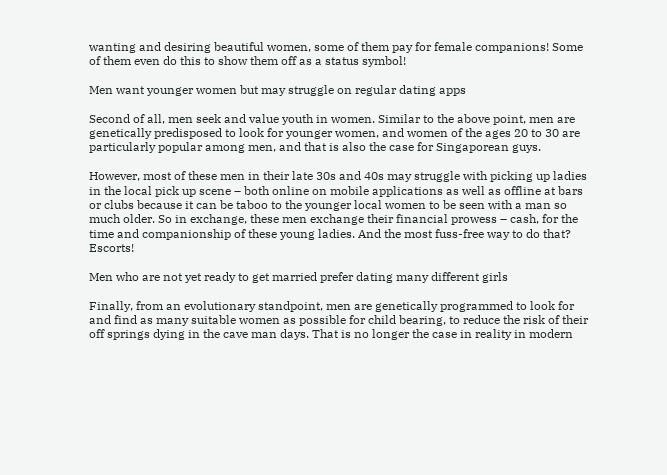wanting and desiring beautiful women, some of them pay for female companions! Some of them even do this to show them off as a status symbol!

Men want younger women but may struggle on regular dating apps

Second of all, men seek and value youth in women. Similar to the above point, men are genetically predisposed to look for younger women, and women of the ages 20 to 30 are particularly popular among men, and that is also the case for Singaporean guys.

However, most of these men in their late 30s and 40s may struggle with picking up ladies in the local pick up scene – both online on mobile applications as well as offline at bars or clubs because it can be taboo to the younger local women to be seen with a man so much older. So in exchange, these men exchange their financial prowess – cash, for the time and companionship of these young ladies. And the most fuss-free way to do that? Escorts!

Men who are not yet ready to get married prefer dating many different girls

Finally, from an evolutionary standpoint, men are genetically programmed to look for and find as many suitable women as possible for child bearing, to reduce the risk of their off springs dying in the cave man days. That is no longer the case in reality in modern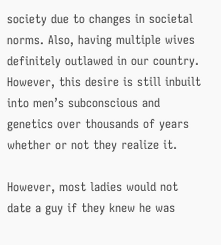society due to changes in societal norms. Also, having multiple wives definitely outlawed in our country. However, this desire is still inbuilt into men’s subconscious and genetics over thousands of years whether or not they realize it.

However, most ladies would not date a guy if they knew he was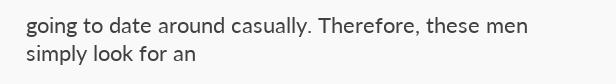going to date around casually. Therefore, these men simply look for an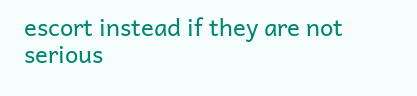escort instead if they are not serious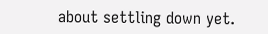about settling down yet.